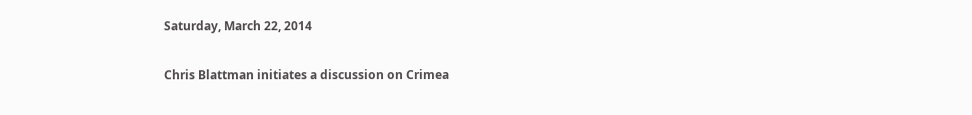Saturday, March 22, 2014

Chris Blattman initiates a discussion on Crimea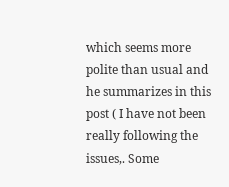which seems more polite than usual and he summarizes in this post ( I have not been really following the issues,. Some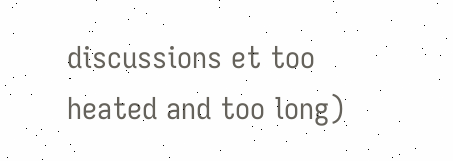discussions et too heated and too long)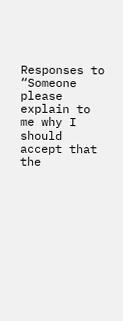Responses to “Someone please explain to me why I should accept that the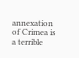annexation of Crimea is a terrible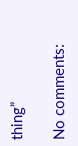thing”

No comments: